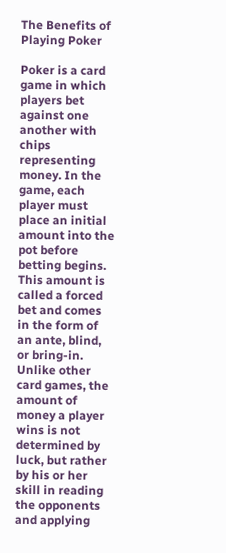The Benefits of Playing Poker

Poker is a card game in which players bet against one another with chips representing money. In the game, each player must place an initial amount into the pot before betting begins. This amount is called a forced bet and comes in the form of an ante, blind, or bring-in. Unlike other card games, the amount of money a player wins is not determined by luck, but rather by his or her skill in reading the opponents and applying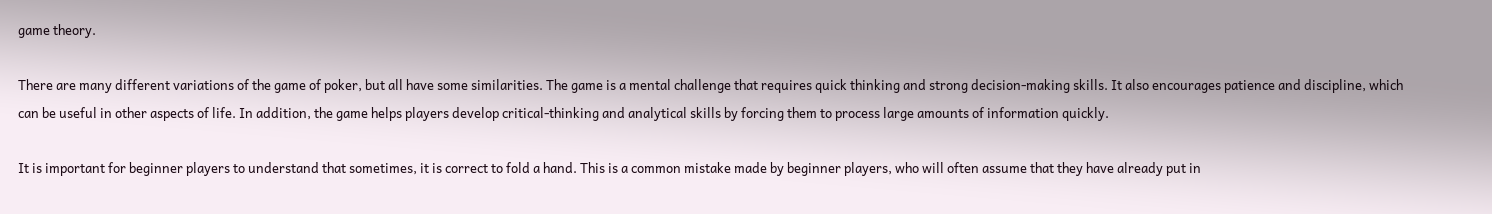game theory.

There are many different variations of the game of poker, but all have some similarities. The game is a mental challenge that requires quick thinking and strong decision-making skills. It also encourages patience and discipline, which can be useful in other aspects of life. In addition, the game helps players develop critical-thinking and analytical skills by forcing them to process large amounts of information quickly.

It is important for beginner players to understand that sometimes, it is correct to fold a hand. This is a common mistake made by beginner players, who will often assume that they have already put in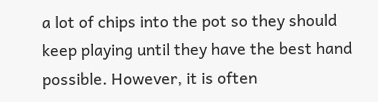a lot of chips into the pot so they should keep playing until they have the best hand possible. However, it is often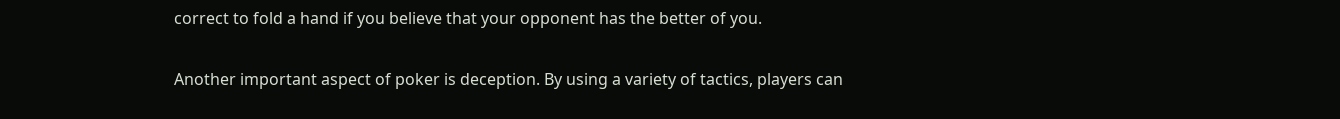correct to fold a hand if you believe that your opponent has the better of you.

Another important aspect of poker is deception. By using a variety of tactics, players can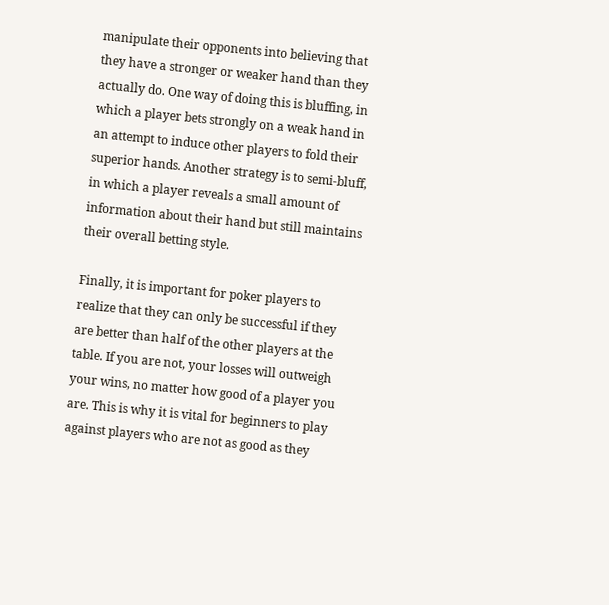manipulate their opponents into believing that they have a stronger or weaker hand than they actually do. One way of doing this is bluffing, in which a player bets strongly on a weak hand in an attempt to induce other players to fold their superior hands. Another strategy is to semi-bluff, in which a player reveals a small amount of information about their hand but still maintains their overall betting style.

Finally, it is important for poker players to realize that they can only be successful if they are better than half of the other players at the table. If you are not, your losses will outweigh your wins, no matter how good of a player you are. This is why it is vital for beginners to play against players who are not as good as they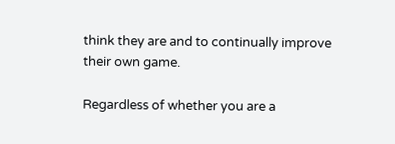think they are and to continually improve their own game.

Regardless of whether you are a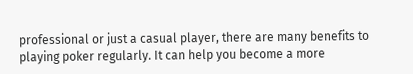professional or just a casual player, there are many benefits to playing poker regularly. It can help you become a more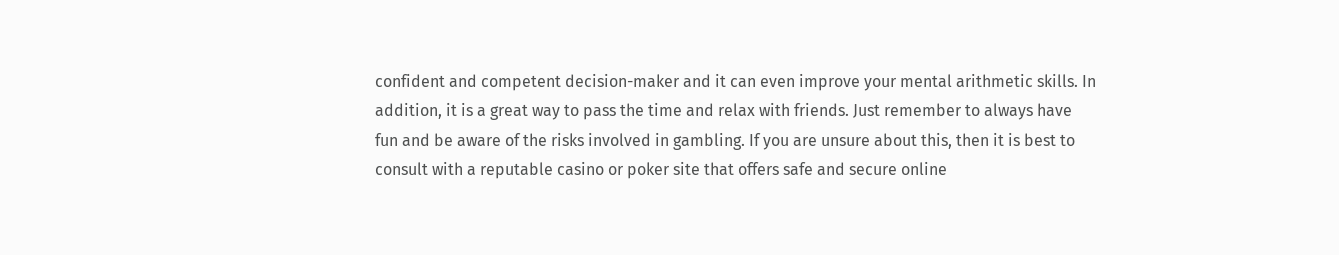confident and competent decision-maker and it can even improve your mental arithmetic skills. In addition, it is a great way to pass the time and relax with friends. Just remember to always have fun and be aware of the risks involved in gambling. If you are unsure about this, then it is best to consult with a reputable casino or poker site that offers safe and secure online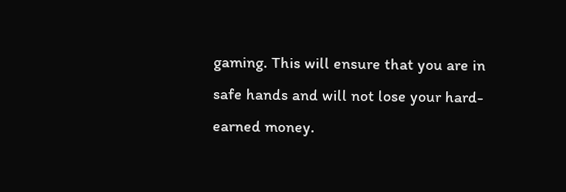gaming. This will ensure that you are in safe hands and will not lose your hard-earned money.